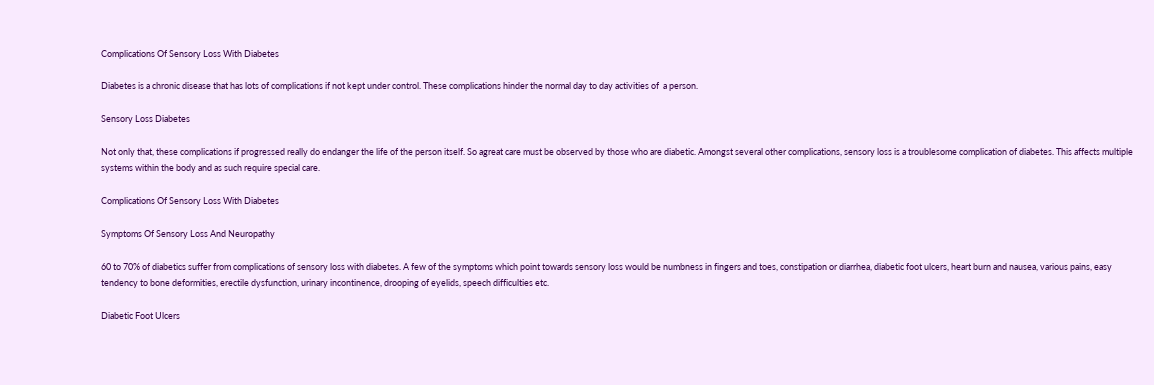Complications Of Sensory Loss With Diabetes

Diabetes is a chronic disease that has lots of complications if not kept under control. These complications hinder the normal day to day activities of  a person.

Sensory Loss Diabetes

Not only that, these complications if progressed really do endanger the life of the person itself. So agreat care must be observed by those who are diabetic. Amongst several other complications, sensory loss is a troublesome complication of diabetes. This affects multiple systems within the body and as such require special care.

Complications Of Sensory Loss With Diabetes

Symptoms Of Sensory Loss And Neuropathy

60 to 70% of diabetics suffer from complications of sensory loss with diabetes. A few of the symptoms which point towards sensory loss would be numbness in fingers and toes, constipation or diarrhea, diabetic foot ulcers, heart burn and nausea, various pains, easy tendency to bone deformities, erectile dysfunction, urinary incontinence, drooping of eyelids, speech difficulties etc.

Diabetic Foot Ulcers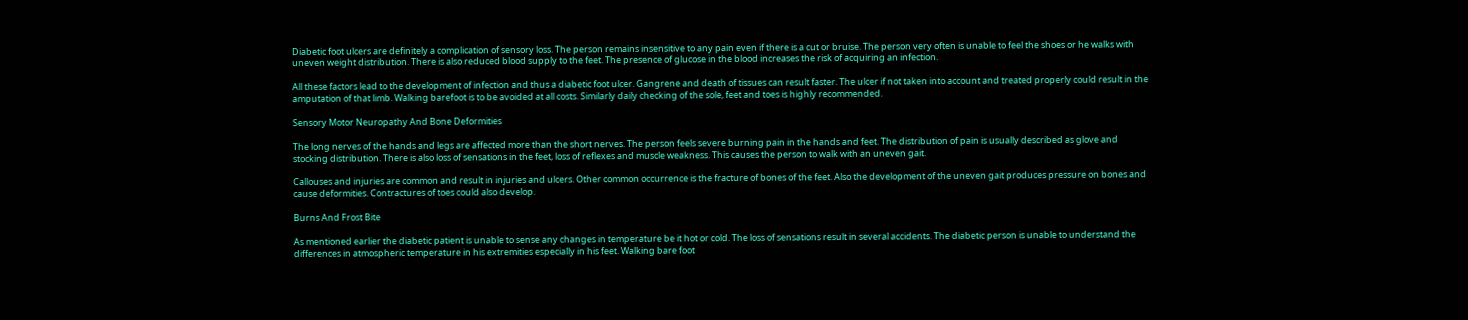Diabetic foot ulcers are definitely a complication of sensory loss. The person remains insensitive to any pain even if there is a cut or bruise. The person very often is unable to feel the shoes or he walks with uneven weight distribution. There is also reduced blood supply to the feet. The presence of glucose in the blood increases the risk of acquiring an infection.

All these factors lead to the development of infection and thus a diabetic foot ulcer. Gangrene and death of tissues can result faster. The ulcer if not taken into account and treated properly could result in the amputation of that limb. Walking barefoot is to be avoided at all costs. Similarly daily checking of the sole, feet and toes is highly recommended.

Sensory Motor Neuropathy And Bone Deformities

The long nerves of the hands and legs are affected more than the short nerves. The person feels severe burning pain in the hands and feet. The distribution of pain is usually described as glove and stocking distribution. There is also loss of sensations in the feet, loss of reflexes and muscle weakness. This causes the person to walk with an uneven gait.

Callouses and injuries are common and result in injuries and ulcers. Other common occurrence is the fracture of bones of the feet. Also the development of the uneven gait produces pressure on bones and cause deformities. Contractures of toes could also develop.

Burns And Frost Bite

As mentioned earlier the diabetic patient is unable to sense any changes in temperature be it hot or cold. The loss of sensations result in several accidents. The diabetic person is unable to understand the differences in atmospheric temperature in his extremities especially in his feet. Walking bare foot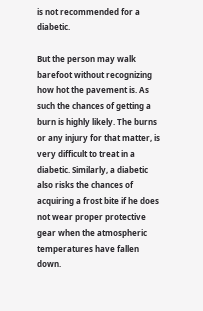is not recommended for a diabetic.

But the person may walk barefoot without recognizing how hot the pavement is. As such the chances of getting a burn is highly likely. The burns or any injury for that matter, is very difficult to treat in a diabetic. Similarly, a diabetic also risks the chances of acquiring a frost bite if he does not wear proper protective gear when the atmospheric temperatures have fallen down.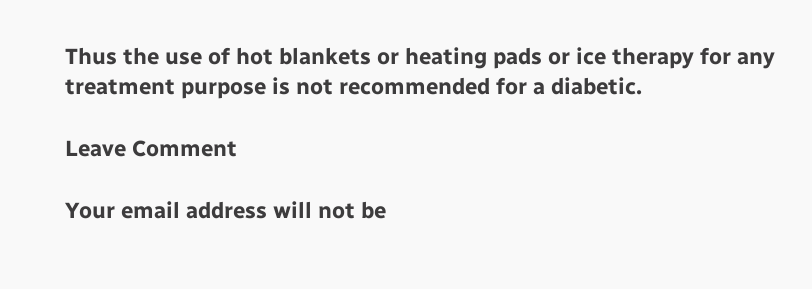Thus the use of hot blankets or heating pads or ice therapy for any treatment purpose is not recommended for a diabetic.

Leave Comment

Your email address will not be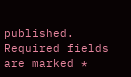published. Required fields are marked *